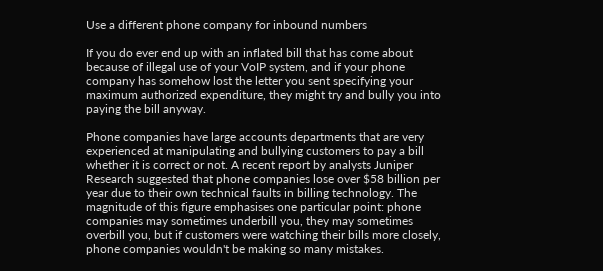Use a different phone company for inbound numbers

If you do ever end up with an inflated bill that has come about because of illegal use of your VoIP system, and if your phone company has somehow lost the letter you sent specifying your maximum authorized expenditure, they might try and bully you into paying the bill anyway.

Phone companies have large accounts departments that are very experienced at manipulating and bullying customers to pay a bill whether it is correct or not. A recent report by analysts Juniper Research suggested that phone companies lose over $58 billion per year due to their own technical faults in billing technology. The magnitude of this figure emphasises one particular point: phone companies may sometimes underbill you, they may sometimes overbill you, but if customers were watching their bills more closely, phone companies wouldn't be making so many mistakes.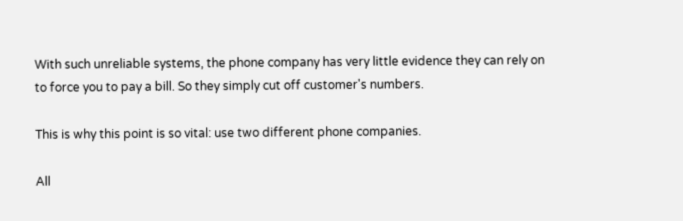With such unreliable systems, the phone company has very little evidence they can rely on to force you to pay a bill. So they simply cut off customer's numbers.

This is why this point is so vital: use two different phone companies.

All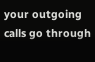your outgoing calls go through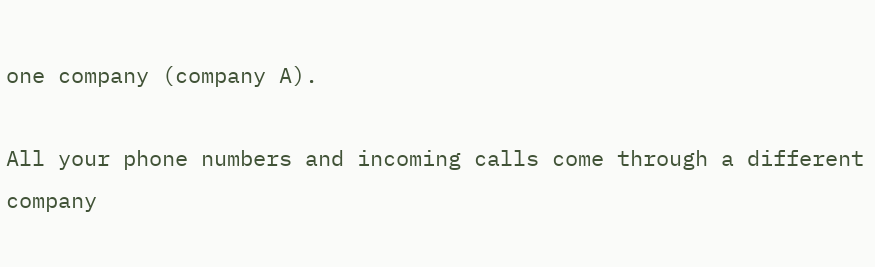one company (company A).

All your phone numbers and incoming calls come through a different company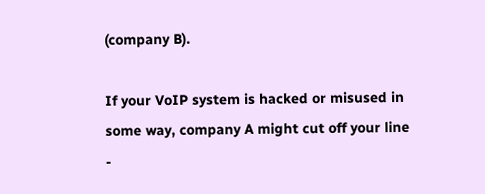(company B).

If your VoIP system is hacked or misused in some way, company A might cut off your line -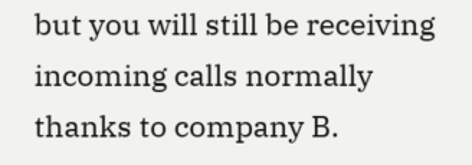but you will still be receiving incoming calls normally thanks to company B.